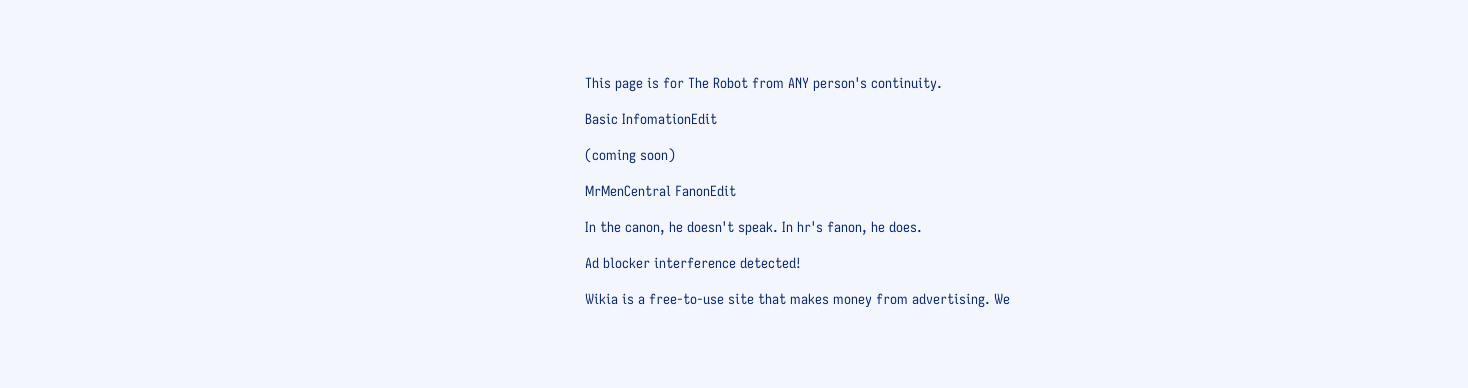This page is for The Robot from ANY person's continuity.

Basic InfomationEdit

(coming soon)

MrMenCentral FanonEdit

In the canon, he doesn't speak. In hr's fanon, he does.

Ad blocker interference detected!

Wikia is a free-to-use site that makes money from advertising. We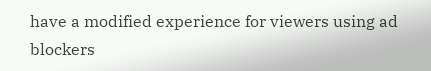have a modified experience for viewers using ad blockers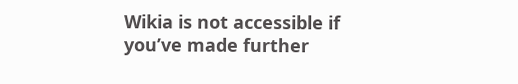Wikia is not accessible if you’ve made further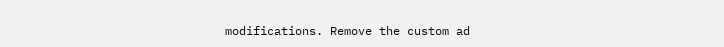modifications. Remove the custom ad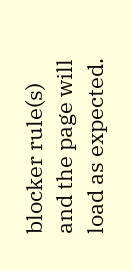blocker rule(s) and the page will load as expected.